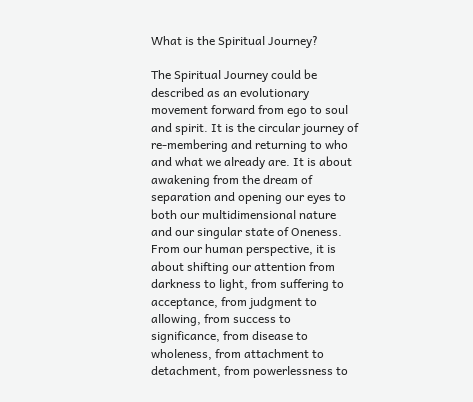What is the Spiritual Journey?

The Spiritual Journey could be described as an evolutionary movement forward from ego to soul and spirit. It is the circular journey of re-membering and returning to who and what we already are. It is about awakening from the dream of separation and opening our eyes to both our multidimensional nature and our singular state of Oneness. From our human perspective, it is about shifting our attention from darkness to light, from suffering to acceptance, from judgment to allowing, from success to significance, from disease to wholeness, from attachment to detachment, from powerlessness to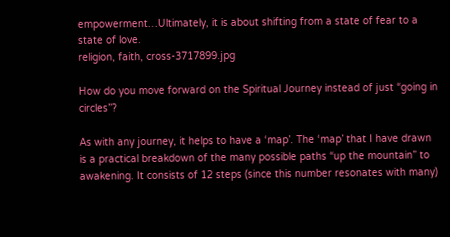empowerment…Ultimately, it is about shifting from a state of fear to a state of love.
religion, faith, cross-3717899.jpg

How do you move forward on the Spiritual Journey instead of just “going in circles”?

As with any journey, it helps to have a ‘map’. The ‘map’ that I have drawn is a practical breakdown of the many possible paths “up the mountain” to awakening. It consists of 12 steps (since this number resonates with many)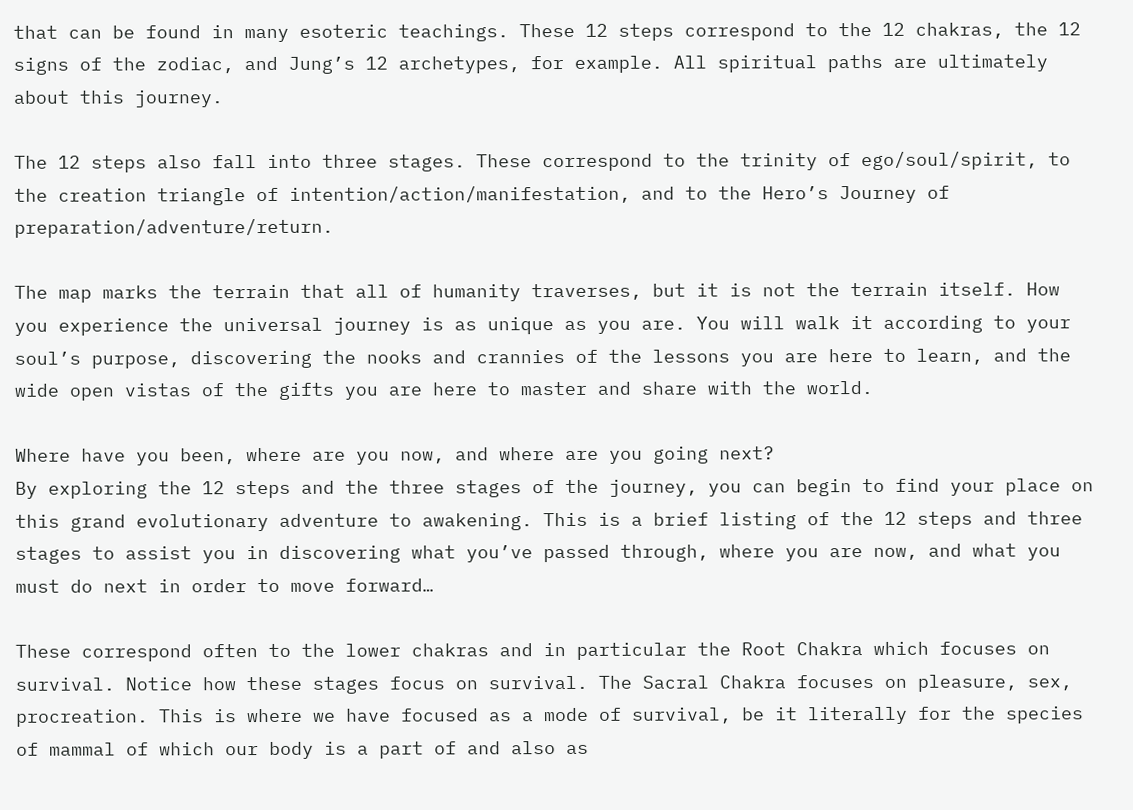that can be found in many esoteric teachings. These 12 steps correspond to the 12 chakras, the 12 signs of the zodiac, and Jung’s 12 archetypes, for example. All spiritual paths are ultimately about this journey.

The 12 steps also fall into three stages. These correspond to the trinity of ego/soul/spirit, to the creation triangle of intention/action/manifestation, and to the Hero’s Journey of preparation/adventure/return.

The map marks the terrain that all of humanity traverses, but it is not the terrain itself. How you experience the universal journey is as unique as you are. You will walk it according to your soul’s purpose, discovering the nooks and crannies of the lessons you are here to learn, and the wide open vistas of the gifts you are here to master and share with the world.

Where have you been, where are you now, and where are you going next?
By exploring the 12 steps and the three stages of the journey, you can begin to find your place on this grand evolutionary adventure to awakening. This is a brief listing of the 12 steps and three stages to assist you in discovering what you’ve passed through, where you are now, and what you must do next in order to move forward…

These correspond often to the lower chakras and in particular the Root Chakra which focuses on survival. Notice how these stages focus on survival. The Sacral Chakra focuses on pleasure, sex, procreation. This is where we have focused as a mode of survival, be it literally for the species of mammal of which our body is a part of and also as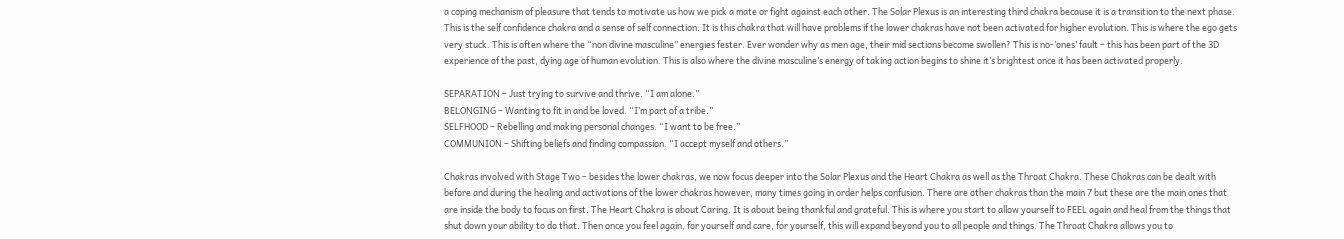a coping mechanism of pleasure that tends to motivate us how we pick a mate or fight against each other. The Solar Plexus is an interesting third chakra because it is a transition to the next phase. This is the self confidence chakra and a sense of self connection. It is this chakra that will have problems if the lower chakras have not been activated for higher evolution. This is where the ego gets very stuck. This is often where the “non divine masculine” energies fester. Ever wonder why as men age, their mid sections become swollen? This is no-’ones’ fault – this has been part of the 3D experience of the past, dying age of human evolution. This is also where the divine masculine’s energy of taking action begins to shine it’s brightest once it has been activated properly.

SEPARATION – Just trying to survive and thrive. “I am alone.”
BELONGING – Wanting to fit in and be loved. “I’m part of a tribe.”
SELFHOOD – Rebelling and making personal changes. “I want to be free.”
COMMUNION – Shifting beliefs and finding compassion. “I accept myself and others.”

Chakras involved with Stage Two – besides the lower chakras, we now focus deeper into the Solar Plexus and the Heart Chakra as well as the Throat Chakra. These Chakras can be dealt with before and during the healing and activations of the lower chakras however, many times going in order helps confusion. There are other chakras than the main 7 but these are the main ones that are inside the body to focus on first. The Heart Chakra is about Caring. It is about being thankful and grateful. This is where you start to allow yourself to FEEL again and heal from the things that shut down your ability to do that. Then once you feel again, for yourself and care, for yourself, this will expand beyond you to all people and things. The Throat Chakra allows you to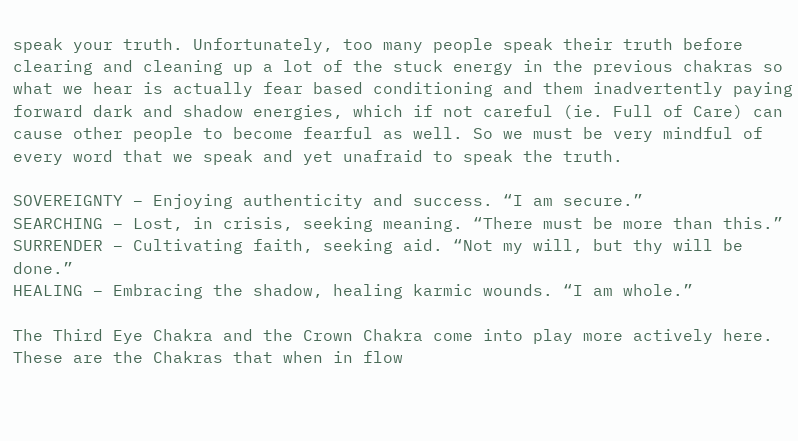speak your truth. Unfortunately, too many people speak their truth before clearing and cleaning up a lot of the stuck energy in the previous chakras so what we hear is actually fear based conditioning and them inadvertently paying forward dark and shadow energies, which if not careful (ie. Full of Care) can cause other people to become fearful as well. So we must be very mindful of every word that we speak and yet unafraid to speak the truth.

SOVEREIGNTY – Enjoying authenticity and success. “I am secure.”
SEARCHING – Lost, in crisis, seeking meaning. “There must be more than this.”
SURRENDER – Cultivating faith, seeking aid. “Not my will, but thy will be done.”
HEALING – Embracing the shadow, healing karmic wounds. “I am whole.”

The Third Eye Chakra and the Crown Chakra come into play more actively here. These are the Chakras that when in flow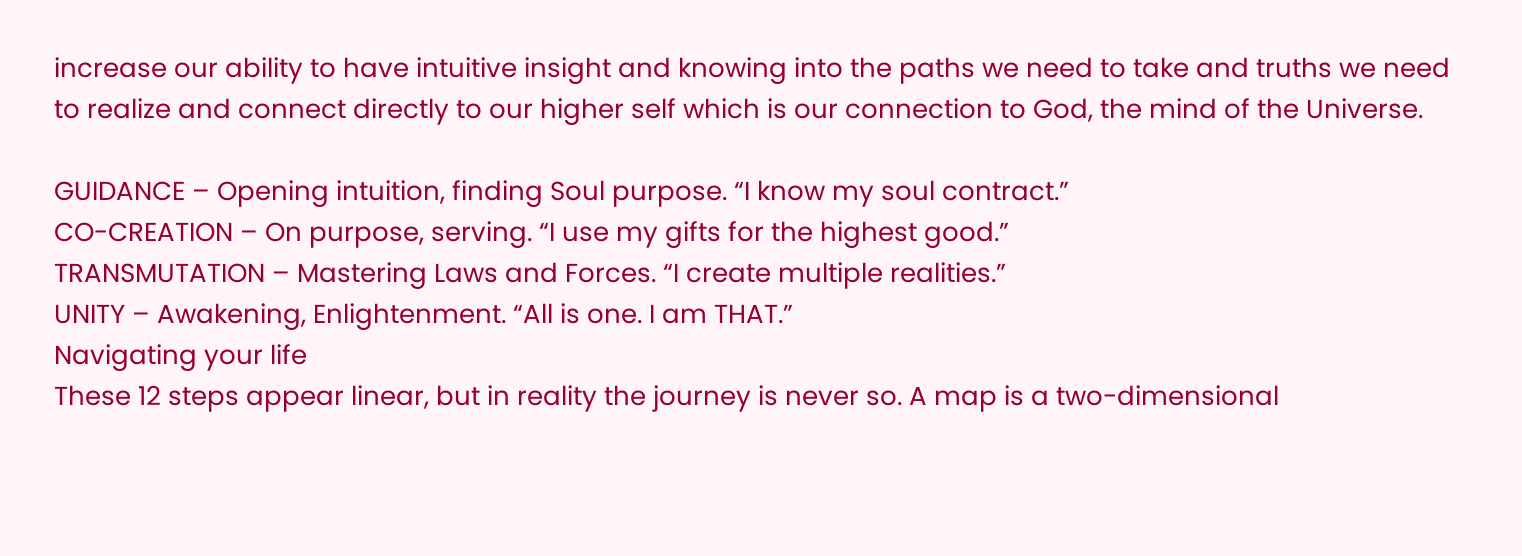increase our ability to have intuitive insight and knowing into the paths we need to take and truths we need to realize and connect directly to our higher self which is our connection to God, the mind of the Universe.

GUIDANCE – Opening intuition, finding Soul purpose. “I know my soul contract.”
CO-CREATION – On purpose, serving. “I use my gifts for the highest good.”
TRANSMUTATION – Mastering Laws and Forces. “I create multiple realities.”
UNITY – Awakening, Enlightenment. “All is one. I am THAT.”
Navigating your life
These 12 steps appear linear, but in reality the journey is never so. A map is a two-dimensional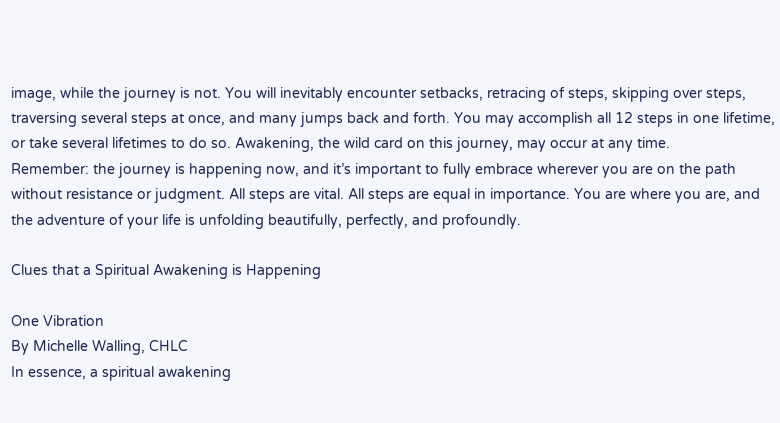image, while the journey is not. You will inevitably encounter setbacks, retracing of steps, skipping over steps, traversing several steps at once, and many jumps back and forth. You may accomplish all 12 steps in one lifetime, or take several lifetimes to do so. Awakening, the wild card on this journey, may occur at any time.
Remember: the journey is happening now, and it’s important to fully embrace wherever you are on the path without resistance or judgment. All steps are vital. All steps are equal in importance. You are where you are, and the adventure of your life is unfolding beautifully, perfectly, and profoundly.

Clues that a Spiritual Awakening is Happening

One Vibration
By Michelle Walling, CHLC
In essence, a spiritual awakening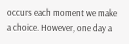occurs each moment we make a choice. However, one day a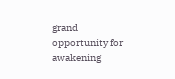grand opportunity for awakening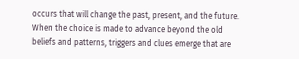occurs that will change the past, present, and the future. When the choice is made to advance beyond the old beliefs and patterns, triggers and clues emerge that are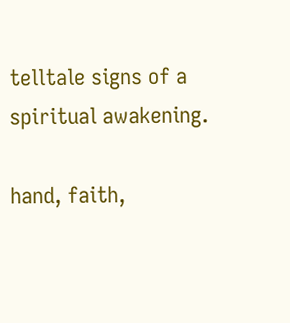telltale signs of a spiritual awakening.

hand, faith,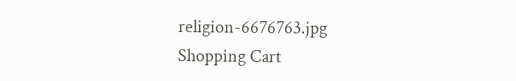religion-6676763.jpg
Shopping Cart